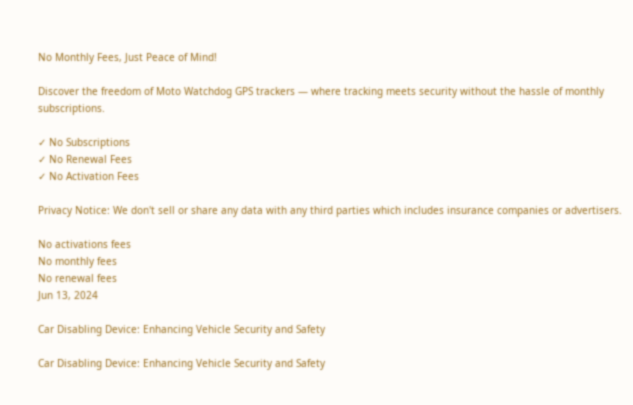No Monthly Fees, Just Peace of Mind!

Discover the freedom of Moto Watchdog GPS trackers — where tracking meets security without the hassle of monthly subscriptions.

✓ No Subscriptions
✓ No Renewal Fees
✓ No Activation Fees

Privacy Notice: We don't sell or share any data with any third parties which includes insurance companies or advertisers.

No activations fees
No monthly fees
No renewal fees
Jun 13, 2024

Car Disabling Device: Enhancing Vehicle Security and Safety

Car Disabling Device: Enhancing Vehicle Security and Safety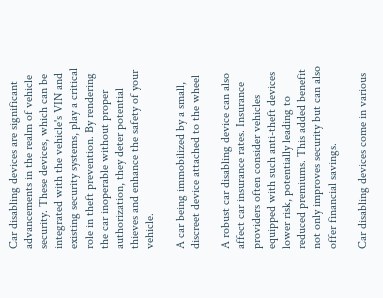Car disabling devices are significant advancements in the realm of vehicle security. These devices, which can be integrated with the vehicle's VIN and existing security systems, play a critical role in theft prevention. By rendering the car inoperable without proper authorization, they deter potential thieves and enhance the safety of your vehicle.

A car being immobilized by a small, discreet device attached to the wheel

A robust car disabling device can also affect car insurance rates. Insurance providers often consider vehicles equipped with such anti-theft devices lower risk, potentially leading to reduced premiums. This added benefit not only improves security but can also offer financial savings.

Car disabling devices come in various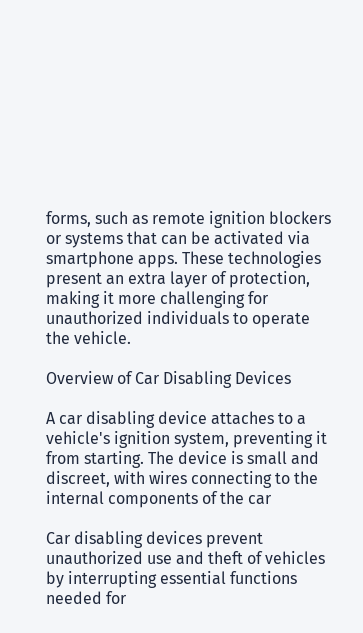forms, such as remote ignition blockers or systems that can be activated via smartphone apps. These technologies present an extra layer of protection, making it more challenging for unauthorized individuals to operate the vehicle.

Overview of Car Disabling Devices

A car disabling device attaches to a vehicle's ignition system, preventing it from starting. The device is small and discreet, with wires connecting to the internal components of the car

Car disabling devices prevent unauthorized use and theft of vehicles by interrupting essential functions needed for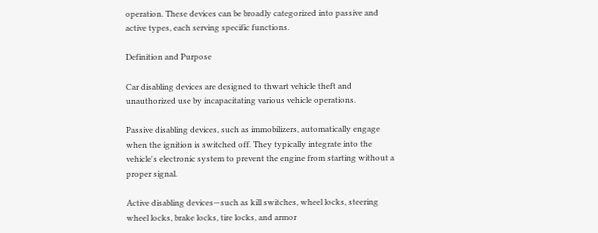operation. These devices can be broadly categorized into passive and active types, each serving specific functions.

Definition and Purpose

Car disabling devices are designed to thwart vehicle theft and unauthorized use by incapacitating various vehicle operations.

Passive disabling devices, such as immobilizers, automatically engage when the ignition is switched off. They typically integrate into the vehicle's electronic system to prevent the engine from starting without a proper signal.

Active disabling devices—such as kill switches, wheel locks, steering wheel locks, brake locks, tire locks, and armor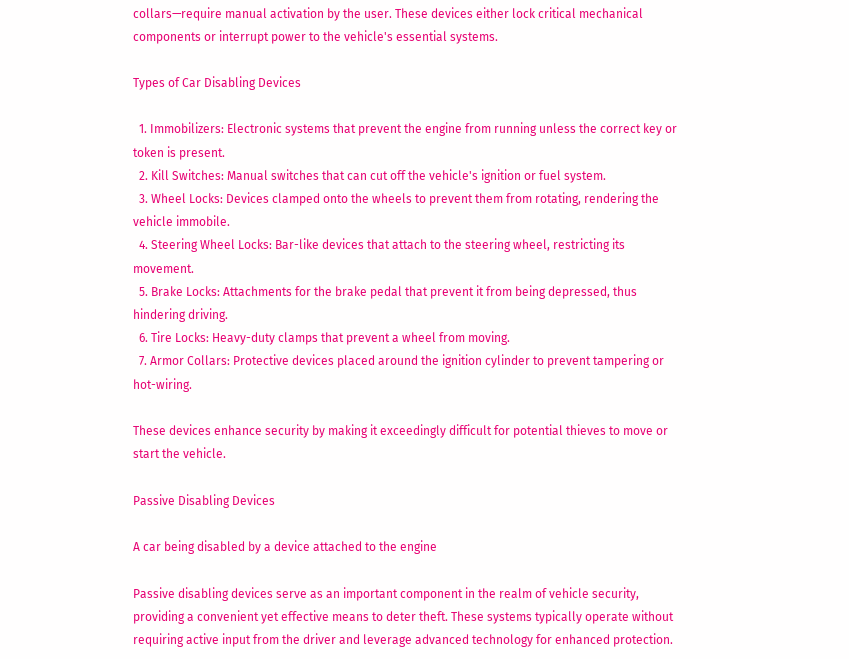collars—require manual activation by the user. These devices either lock critical mechanical components or interrupt power to the vehicle's essential systems.

Types of Car Disabling Devices

  1. Immobilizers: Electronic systems that prevent the engine from running unless the correct key or token is present.
  2. Kill Switches: Manual switches that can cut off the vehicle's ignition or fuel system.
  3. Wheel Locks: Devices clamped onto the wheels to prevent them from rotating, rendering the vehicle immobile.
  4. Steering Wheel Locks: Bar-like devices that attach to the steering wheel, restricting its movement.
  5. Brake Locks: Attachments for the brake pedal that prevent it from being depressed, thus hindering driving.
  6. Tire Locks: Heavy-duty clamps that prevent a wheel from moving.
  7. Armor Collars: Protective devices placed around the ignition cylinder to prevent tampering or hot-wiring.

These devices enhance security by making it exceedingly difficult for potential thieves to move or start the vehicle.

Passive Disabling Devices

A car being disabled by a device attached to the engine

Passive disabling devices serve as an important component in the realm of vehicle security, providing a convenient yet effective means to deter theft. These systems typically operate without requiring active input from the driver and leverage advanced technology for enhanced protection.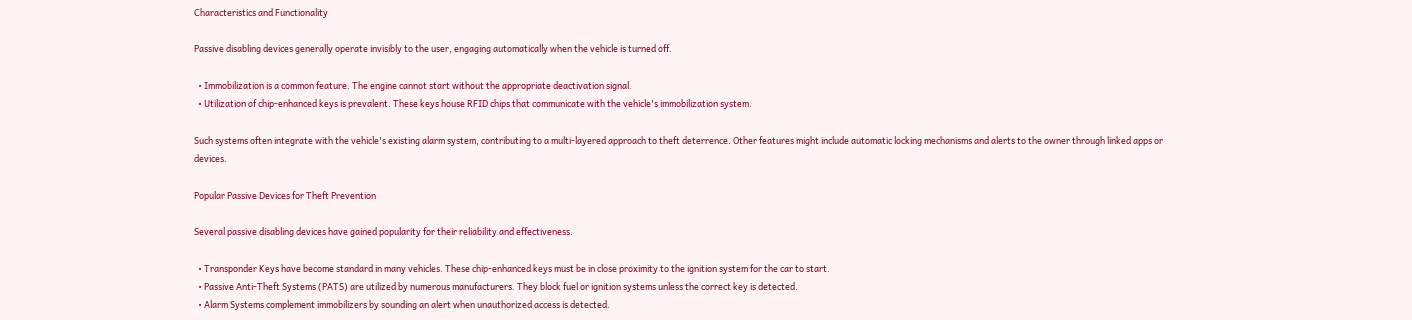Characteristics and Functionality

Passive disabling devices generally operate invisibly to the user, engaging automatically when the vehicle is turned off.

  • Immobilization is a common feature. The engine cannot start without the appropriate deactivation signal.
  • Utilization of chip-enhanced keys is prevalent. These keys house RFID chips that communicate with the vehicle's immobilization system.

Such systems often integrate with the vehicle's existing alarm system, contributing to a multi-layered approach to theft deterrence. Other features might include automatic locking mechanisms and alerts to the owner through linked apps or devices.

Popular Passive Devices for Theft Prevention

Several passive disabling devices have gained popularity for their reliability and effectiveness.

  • Transponder Keys have become standard in many vehicles. These chip-enhanced keys must be in close proximity to the ignition system for the car to start.
  • Passive Anti-Theft Systems (PATS) are utilized by numerous manufacturers. They block fuel or ignition systems unless the correct key is detected.
  • Alarm Systems complement immobilizers by sounding an alert when unauthorized access is detected.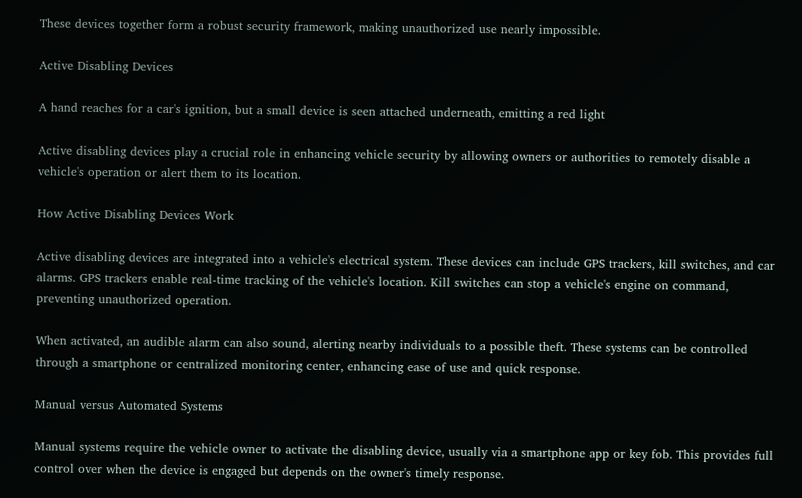These devices together form a robust security framework, making unauthorized use nearly impossible.

Active Disabling Devices

A hand reaches for a car's ignition, but a small device is seen attached underneath, emitting a red light

Active disabling devices play a crucial role in enhancing vehicle security by allowing owners or authorities to remotely disable a vehicle's operation or alert them to its location.

How Active Disabling Devices Work

Active disabling devices are integrated into a vehicle's electrical system. These devices can include GPS trackers, kill switches, and car alarms. GPS trackers enable real-time tracking of the vehicle's location. Kill switches can stop a vehicle's engine on command, preventing unauthorized operation.

When activated, an audible alarm can also sound, alerting nearby individuals to a possible theft. These systems can be controlled through a smartphone or centralized monitoring center, enhancing ease of use and quick response.

Manual versus Automated Systems

Manual systems require the vehicle owner to activate the disabling device, usually via a smartphone app or key fob. This provides full control over when the device is engaged but depends on the owner's timely response.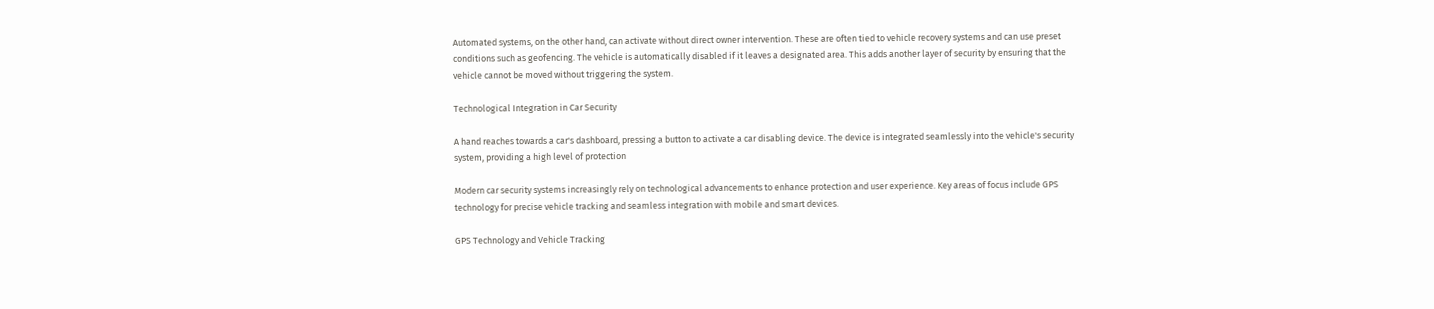Automated systems, on the other hand, can activate without direct owner intervention. These are often tied to vehicle recovery systems and can use preset conditions such as geofencing. The vehicle is automatically disabled if it leaves a designated area. This adds another layer of security by ensuring that the vehicle cannot be moved without triggering the system.

Technological Integration in Car Security

A hand reaches towards a car's dashboard, pressing a button to activate a car disabling device. The device is integrated seamlessly into the vehicle's security system, providing a high level of protection

Modern car security systems increasingly rely on technological advancements to enhance protection and user experience. Key areas of focus include GPS technology for precise vehicle tracking and seamless integration with mobile and smart devices.

GPS Technology and Vehicle Tracking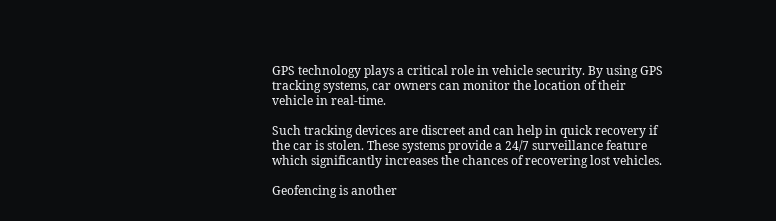GPS technology plays a critical role in vehicle security. By using GPS tracking systems, car owners can monitor the location of their vehicle in real-time.

Such tracking devices are discreet and can help in quick recovery if the car is stolen. These systems provide a 24/7 surveillance feature which significantly increases the chances of recovering lost vehicles.

Geofencing is another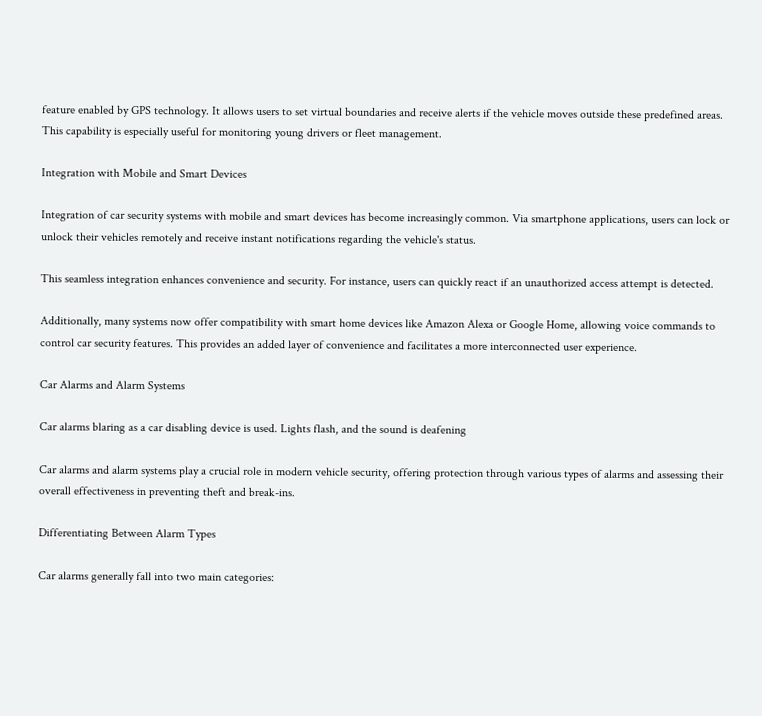feature enabled by GPS technology. It allows users to set virtual boundaries and receive alerts if the vehicle moves outside these predefined areas. This capability is especially useful for monitoring young drivers or fleet management.

Integration with Mobile and Smart Devices

Integration of car security systems with mobile and smart devices has become increasingly common. Via smartphone applications, users can lock or unlock their vehicles remotely and receive instant notifications regarding the vehicle's status.

This seamless integration enhances convenience and security. For instance, users can quickly react if an unauthorized access attempt is detected.

Additionally, many systems now offer compatibility with smart home devices like Amazon Alexa or Google Home, allowing voice commands to control car security features. This provides an added layer of convenience and facilitates a more interconnected user experience.

Car Alarms and Alarm Systems

Car alarms blaring as a car disabling device is used. Lights flash, and the sound is deafening

Car alarms and alarm systems play a crucial role in modern vehicle security, offering protection through various types of alarms and assessing their overall effectiveness in preventing theft and break-ins.

Differentiating Between Alarm Types

Car alarms generally fall into two main categories: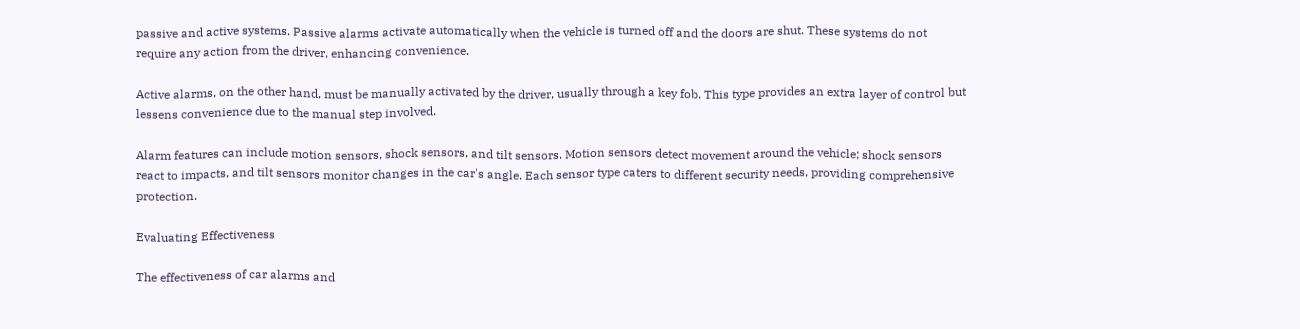passive and active systems. Passive alarms activate automatically when the vehicle is turned off and the doors are shut. These systems do not require any action from the driver, enhancing convenience.

Active alarms, on the other hand, must be manually activated by the driver, usually through a key fob. This type provides an extra layer of control but lessens convenience due to the manual step involved.

Alarm features can include motion sensors, shock sensors, and tilt sensors. Motion sensors detect movement around the vehicle; shock sensors react to impacts, and tilt sensors monitor changes in the car's angle. Each sensor type caters to different security needs, providing comprehensive protection.

Evaluating Effectiveness

The effectiveness of car alarms and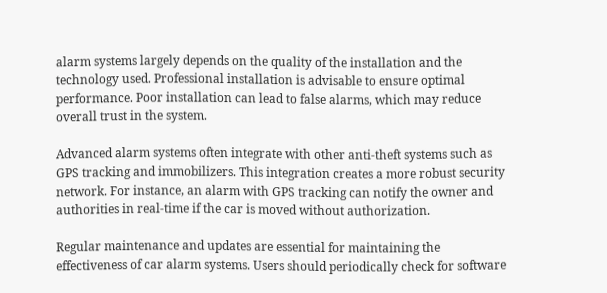alarm systems largely depends on the quality of the installation and the technology used. Professional installation is advisable to ensure optimal performance. Poor installation can lead to false alarms, which may reduce overall trust in the system.

Advanced alarm systems often integrate with other anti-theft systems such as GPS tracking and immobilizers. This integration creates a more robust security network. For instance, an alarm with GPS tracking can notify the owner and authorities in real-time if the car is moved without authorization.

Regular maintenance and updates are essential for maintaining the effectiveness of car alarm systems. Users should periodically check for software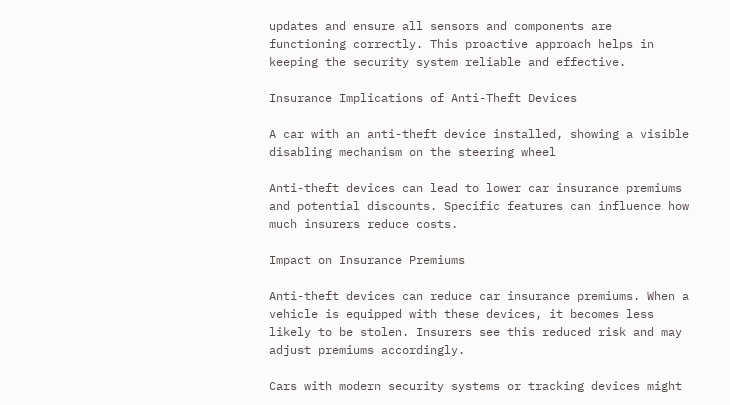updates and ensure all sensors and components are functioning correctly. This proactive approach helps in keeping the security system reliable and effective.

Insurance Implications of Anti-Theft Devices

A car with an anti-theft device installed, showing a visible disabling mechanism on the steering wheel

Anti-theft devices can lead to lower car insurance premiums and potential discounts. Specific features can influence how much insurers reduce costs.

Impact on Insurance Premiums

Anti-theft devices can reduce car insurance premiums. When a vehicle is equipped with these devices, it becomes less likely to be stolen. Insurers see this reduced risk and may adjust premiums accordingly.

Cars with modern security systems or tracking devices might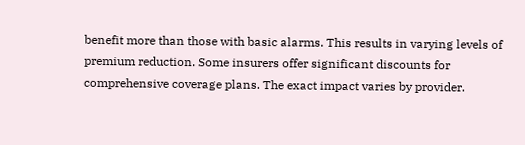benefit more than those with basic alarms. This results in varying levels of premium reduction. Some insurers offer significant discounts for comprehensive coverage plans. The exact impact varies by provider.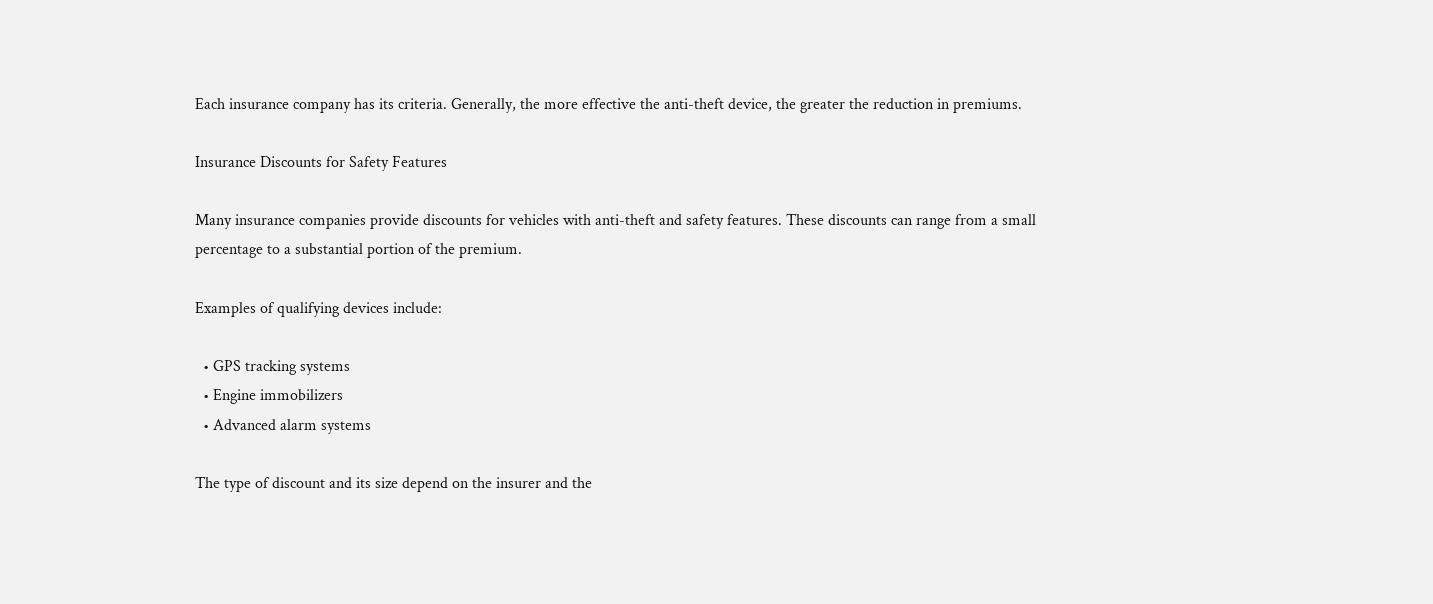Each insurance company has its criteria. Generally, the more effective the anti-theft device, the greater the reduction in premiums.

Insurance Discounts for Safety Features

Many insurance companies provide discounts for vehicles with anti-theft and safety features. These discounts can range from a small percentage to a substantial portion of the premium.

Examples of qualifying devices include:

  • GPS tracking systems
  • Engine immobilizers
  • Advanced alarm systems

The type of discount and its size depend on the insurer and the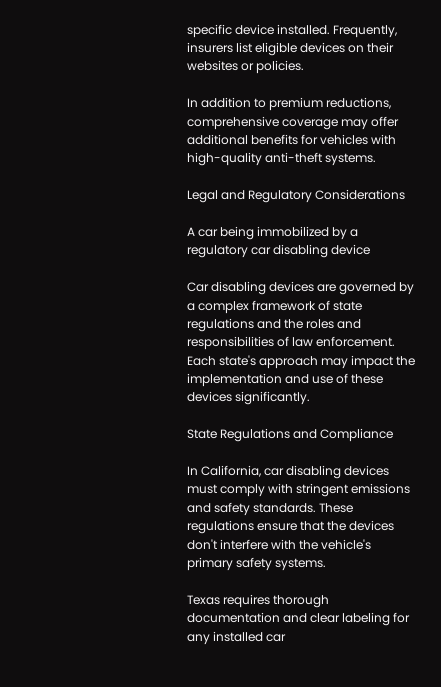specific device installed. Frequently, insurers list eligible devices on their websites or policies.

In addition to premium reductions, comprehensive coverage may offer additional benefits for vehicles with high-quality anti-theft systems.

Legal and Regulatory Considerations

A car being immobilized by a regulatory car disabling device

Car disabling devices are governed by a complex framework of state regulations and the roles and responsibilities of law enforcement. Each state's approach may impact the implementation and use of these devices significantly.

State Regulations and Compliance

In California, car disabling devices must comply with stringent emissions and safety standards. These regulations ensure that the devices don't interfere with the vehicle's primary safety systems.

Texas requires thorough documentation and clear labeling for any installed car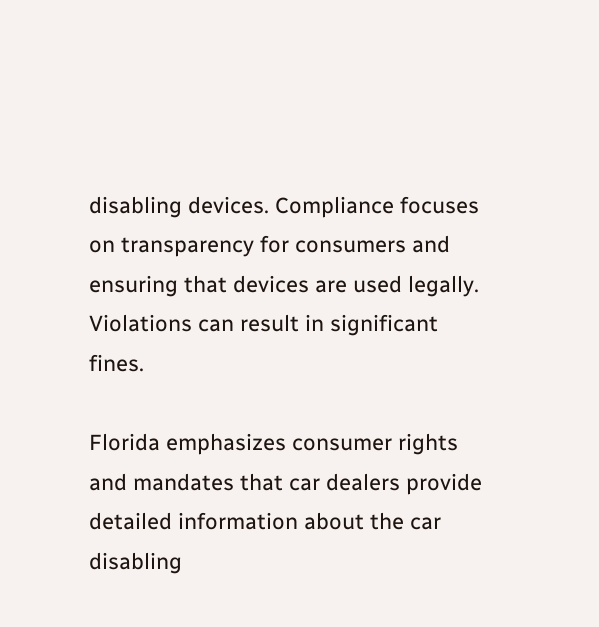disabling devices. Compliance focuses on transparency for consumers and ensuring that devices are used legally. Violations can result in significant fines.

Florida emphasizes consumer rights and mandates that car dealers provide detailed information about the car disabling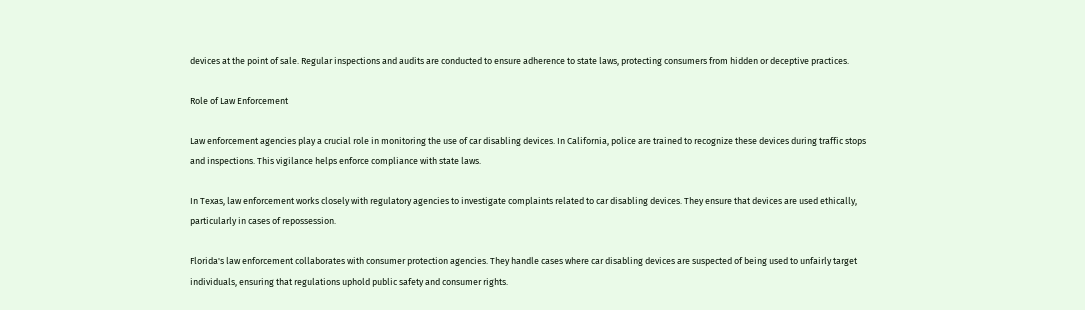devices at the point of sale. Regular inspections and audits are conducted to ensure adherence to state laws, protecting consumers from hidden or deceptive practices.

Role of Law Enforcement

Law enforcement agencies play a crucial role in monitoring the use of car disabling devices. In California, police are trained to recognize these devices during traffic stops and inspections. This vigilance helps enforce compliance with state laws.

In Texas, law enforcement works closely with regulatory agencies to investigate complaints related to car disabling devices. They ensure that devices are used ethically, particularly in cases of repossession.

Florida's law enforcement collaborates with consumer protection agencies. They handle cases where car disabling devices are suspected of being used to unfairly target individuals, ensuring that regulations uphold public safety and consumer rights.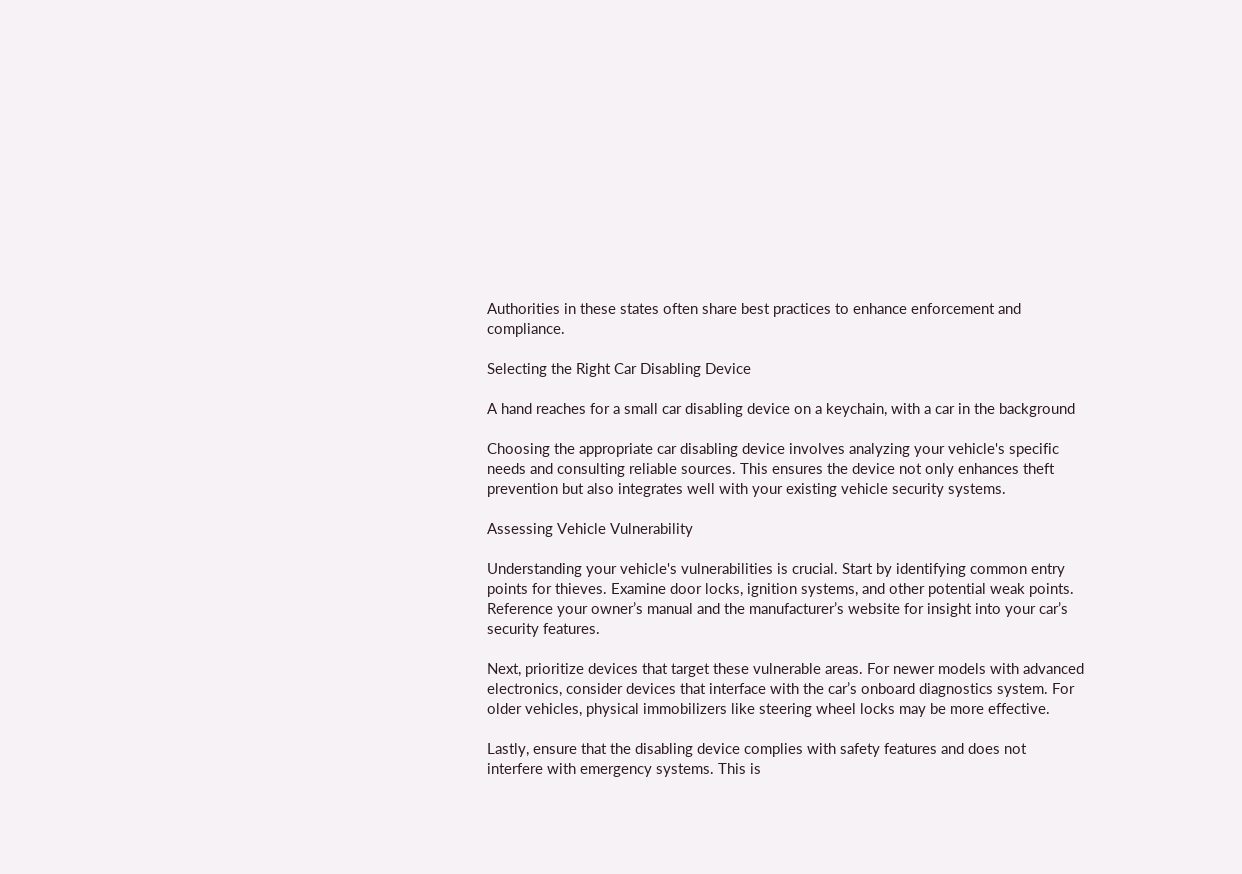Authorities in these states often share best practices to enhance enforcement and compliance.

Selecting the Right Car Disabling Device

A hand reaches for a small car disabling device on a keychain, with a car in the background

Choosing the appropriate car disabling device involves analyzing your vehicle's specific needs and consulting reliable sources. This ensures the device not only enhances theft prevention but also integrates well with your existing vehicle security systems.

Assessing Vehicle Vulnerability

Understanding your vehicle's vulnerabilities is crucial. Start by identifying common entry points for thieves. Examine door locks, ignition systems, and other potential weak points. Reference your owner’s manual and the manufacturer’s website for insight into your car’s security features.

Next, prioritize devices that target these vulnerable areas. For newer models with advanced electronics, consider devices that interface with the car’s onboard diagnostics system. For older vehicles, physical immobilizers like steering wheel locks may be more effective.

Lastly, ensure that the disabling device complies with safety features and does not interfere with emergency systems. This is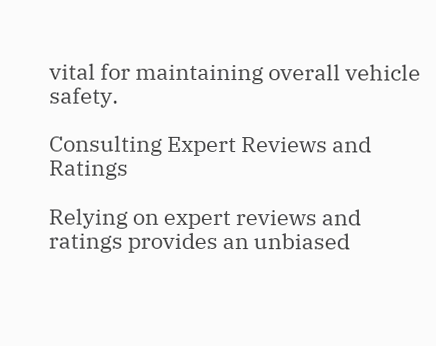vital for maintaining overall vehicle safety.

Consulting Expert Reviews and Ratings

Relying on expert reviews and ratings provides an unbiased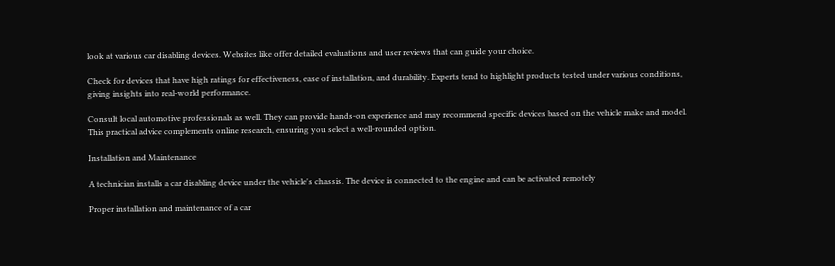look at various car disabling devices. Websites like offer detailed evaluations and user reviews that can guide your choice.

Check for devices that have high ratings for effectiveness, ease of installation, and durability. Experts tend to highlight products tested under various conditions, giving insights into real-world performance.

Consult local automotive professionals as well. They can provide hands-on experience and may recommend specific devices based on the vehicle make and model. This practical advice complements online research, ensuring you select a well-rounded option.

Installation and Maintenance

A technician installs a car disabling device under the vehicle's chassis. The device is connected to the engine and can be activated remotely

Proper installation and maintenance of a car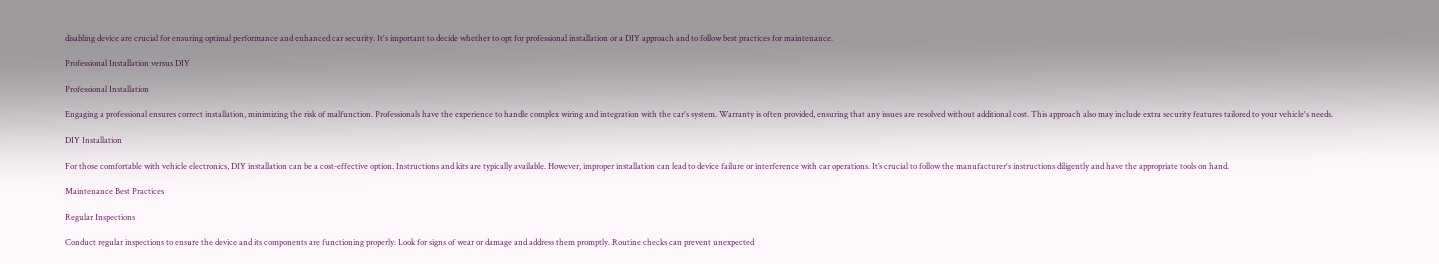disabling device are crucial for ensuring optimal performance and enhanced car security. It's important to decide whether to opt for professional installation or a DIY approach and to follow best practices for maintenance.

Professional Installation versus DIY

Professional Installation

Engaging a professional ensures correct installation, minimizing the risk of malfunction. Professionals have the experience to handle complex wiring and integration with the car's system. Warranty is often provided, ensuring that any issues are resolved without additional cost. This approach also may include extra security features tailored to your vehicle's needs.

DIY Installation

For those comfortable with vehicle electronics, DIY installation can be a cost-effective option. Instructions and kits are typically available. However, improper installation can lead to device failure or interference with car operations. It’s crucial to follow the manufacturer's instructions diligently and have the appropriate tools on hand.

Maintenance Best Practices

Regular Inspections

Conduct regular inspections to ensure the device and its components are functioning properly. Look for signs of wear or damage and address them promptly. Routine checks can prevent unexpected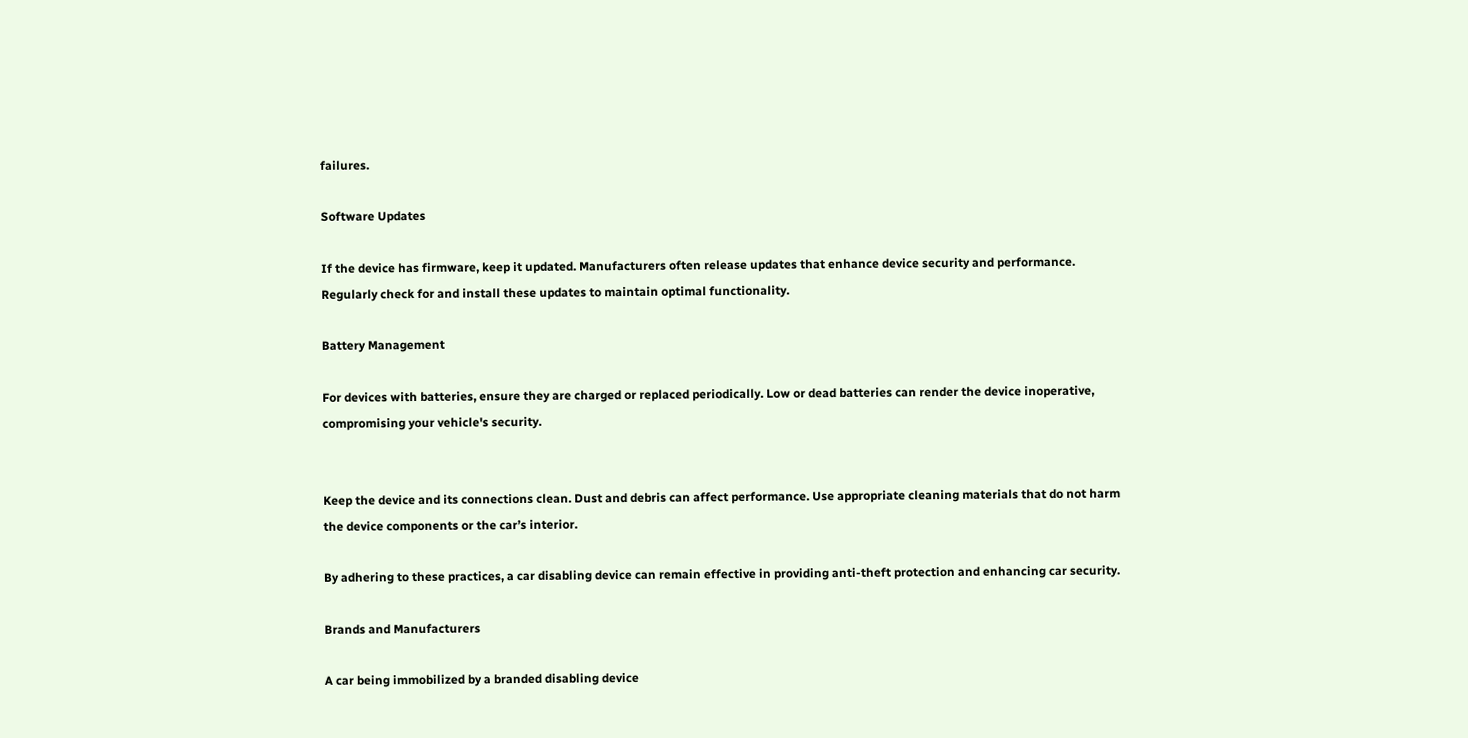failures.

Software Updates

If the device has firmware, keep it updated. Manufacturers often release updates that enhance device security and performance. Regularly check for and install these updates to maintain optimal functionality.

Battery Management

For devices with batteries, ensure they are charged or replaced periodically. Low or dead batteries can render the device inoperative, compromising your vehicle's security.


Keep the device and its connections clean. Dust and debris can affect performance. Use appropriate cleaning materials that do not harm the device components or the car’s interior.

By adhering to these practices, a car disabling device can remain effective in providing anti-theft protection and enhancing car security.

Brands and Manufacturers

A car being immobilized by a branded disabling device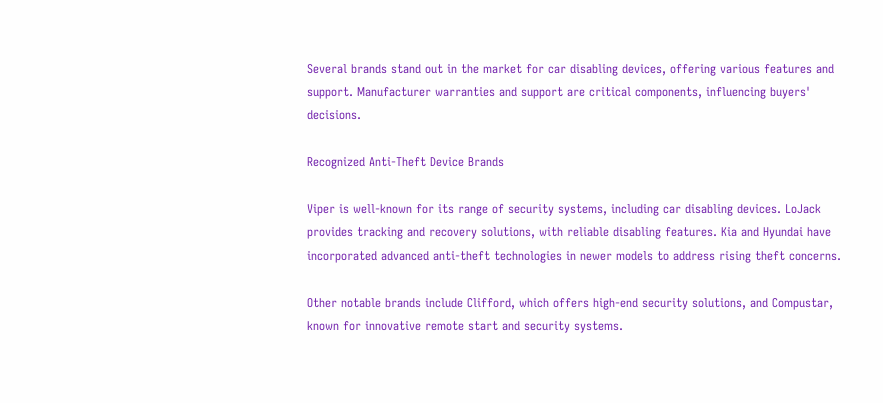Several brands stand out in the market for car disabling devices, offering various features and support. Manufacturer warranties and support are critical components, influencing buyers' decisions.

Recognized Anti-Theft Device Brands

Viper is well-known for its range of security systems, including car disabling devices. LoJack provides tracking and recovery solutions, with reliable disabling features. Kia and Hyundai have incorporated advanced anti-theft technologies in newer models to address rising theft concerns.

Other notable brands include Clifford, which offers high-end security solutions, and Compustar, known for innovative remote start and security systems.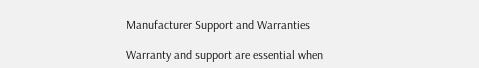Manufacturer Support and Warranties

Warranty and support are essential when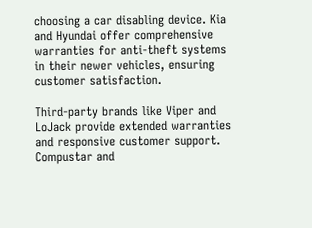choosing a car disabling device. Kia and Hyundai offer comprehensive warranties for anti-theft systems in their newer vehicles, ensuring customer satisfaction.

Third-party brands like Viper and LoJack provide extended warranties and responsive customer support. Compustar and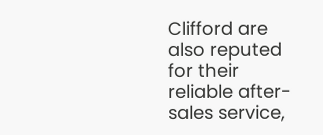Clifford are also reputed for their reliable after-sales service,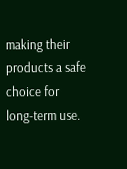making their products a safe choice for long-term use.